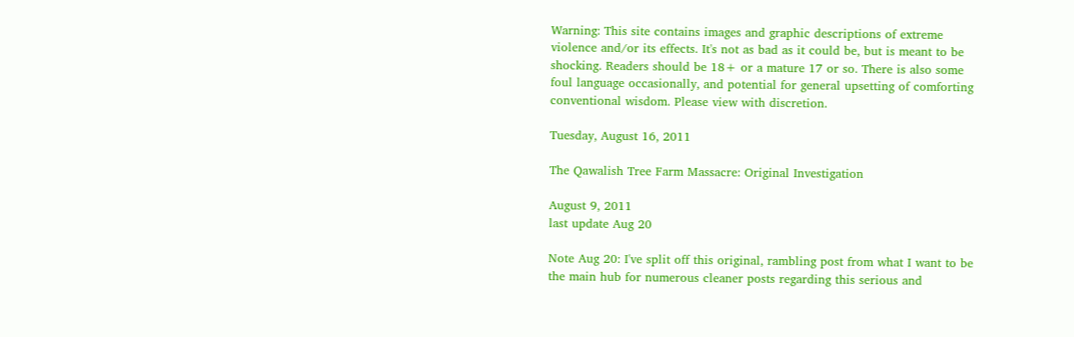Warning: This site contains images and graphic descriptions of extreme violence and/or its effects. It's not as bad as it could be, but is meant to be shocking. Readers should be 18+ or a mature 17 or so. There is also some foul language occasionally, and potential for general upsetting of comforting conventional wisdom. Please view with discretion.

Tuesday, August 16, 2011

The Qawalish Tree Farm Massacre: Original Investigation

August 9, 2011
last update Aug 20

Note Aug 20: I've split off this original, rambling post from what I want to be the main hub for numerous cleaner posts regarding this serious and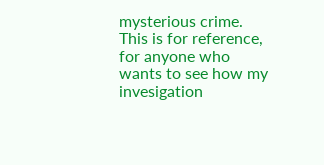mysterious crime. This is for reference, for anyone who wants to see how my invesigation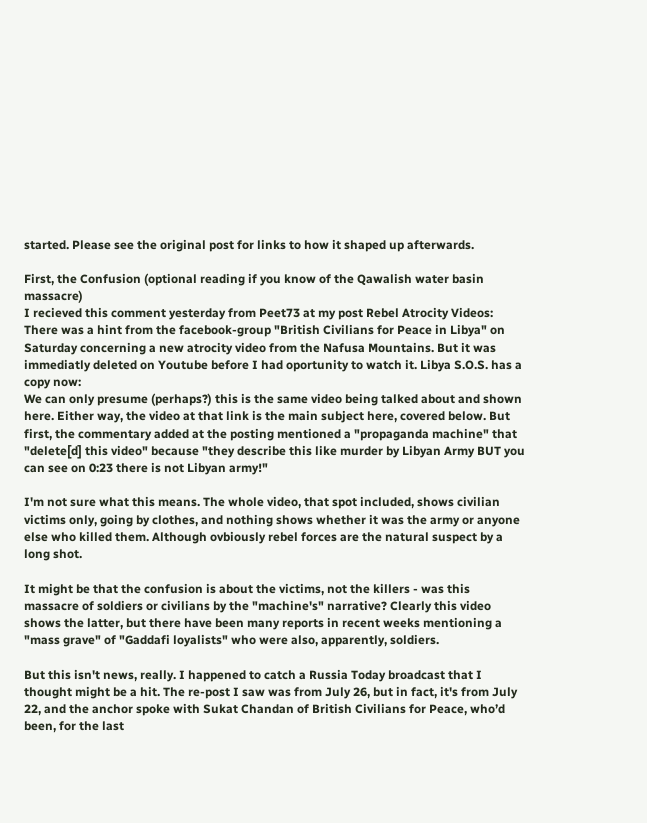started. Please see the original post for links to how it shaped up afterwards.

First, the Confusion (optional reading if you know of the Qawalish water basin massacre)
I recieved this comment yesterday from Peet73 at my post Rebel Atrocity Videos:
There was a hint from the facebook-group "British Civilians for Peace in Libya" on Saturday concerning a new atrocity video from the Nafusa Mountains. But it was immediatly deleted on Youtube before I had oportunity to watch it. Libya S.O.S. has a copy now:
We can only presume (perhaps?) this is the same video being talked about and shown here. Either way, the video at that link is the main subject here, covered below. But first, the commentary added at the posting mentioned a "propaganda machine" that "delete[d] this video" because "they describe this like murder by Libyan Army BUT you can see on 0:23 there is not Libyan army!"

I'm not sure what this means. The whole video, that spot included, shows civilian victims only, going by clothes, and nothing shows whether it was the army or anyone else who killed them. Although ovbiously rebel forces are the natural suspect by a long shot.

It might be that the confusion is about the victims, not the killers - was this massacre of soldiers or civilians by the "machine's" narrative? Clearly this video shows the latter, but there have been many reports in recent weeks mentioning a "mass grave" of "Gaddafi loyalists" who were also, apparently, soldiers.

But this isn't news, really. I happened to catch a Russia Today broadcast that I thought might be a hit. The re-post I saw was from July 26, but in fact, it's from July 22, and the anchor spoke with Sukat Chandan of British Civilians for Peace, who’d been, for the last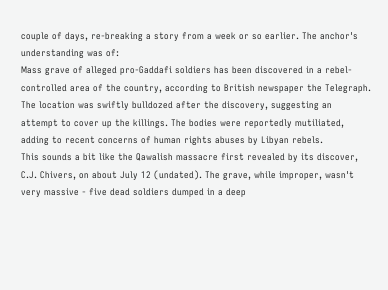couple of days, re-breaking a story from a week or so earlier. The anchor's understanding was of:
Mass grave of alleged pro-Gaddafi soldiers has been discovered in a rebel-controlled area of the country, according to British newspaper the Telegraph. The location was swiftly bulldozed after the discovery, suggesting an attempt to cover up the killings. The bodies were reportedly mutiliated, adding to recent concerns of human rights abuses by Libyan rebels.
This sounds a bit like the Qawalish massacre first revealed by its discover, C.J. Chivers, on about July 12 (undated). The grave, while improper, wasn't very massive - five dead soldiers dumped in a deep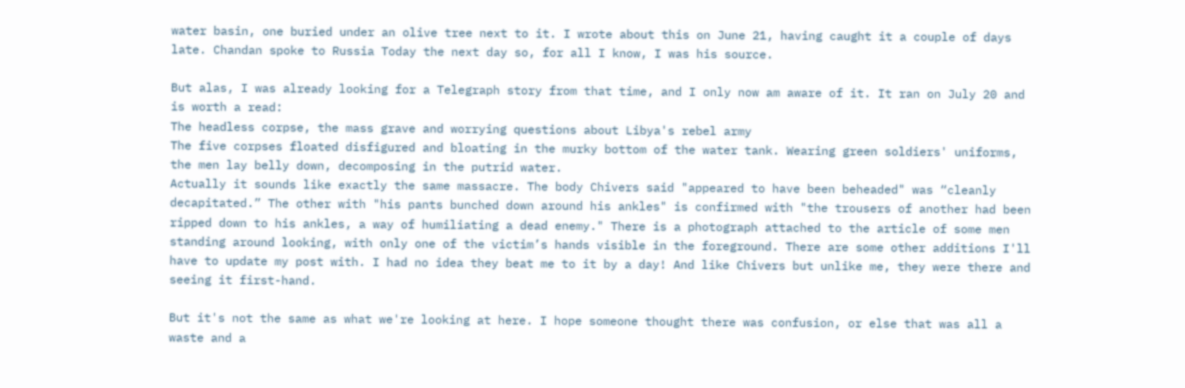water basin, one buried under an olive tree next to it. I wrote about this on June 21, having caught it a couple of days late. Chandan spoke to Russia Today the next day so, for all I know, I was his source.

But alas, I was already looking for a Telegraph story from that time, and I only now am aware of it. It ran on July 20 and is worth a read:
The headless corpse, the mass grave and worrying questions about Libya's rebel army
The five corpses floated disfigured and bloating in the murky bottom of the water tank. Wearing green soldiers' uniforms, the men lay belly down, decomposing in the putrid water.
Actually it sounds like exactly the same massacre. The body Chivers said "appeared to have been beheaded" was “cleanly decapitated.” The other with "his pants bunched down around his ankles" is confirmed with "the trousers of another had been ripped down to his ankles, a way of humiliating a dead enemy." There is a photograph attached to the article of some men standing around looking, with only one of the victim’s hands visible in the foreground. There are some other additions I'll have to update my post with. I had no idea they beat me to it by a day! And like Chivers but unlike me, they were there and seeing it first-hand.

But it's not the same as what we're looking at here. I hope someone thought there was confusion, or else that was all a waste and a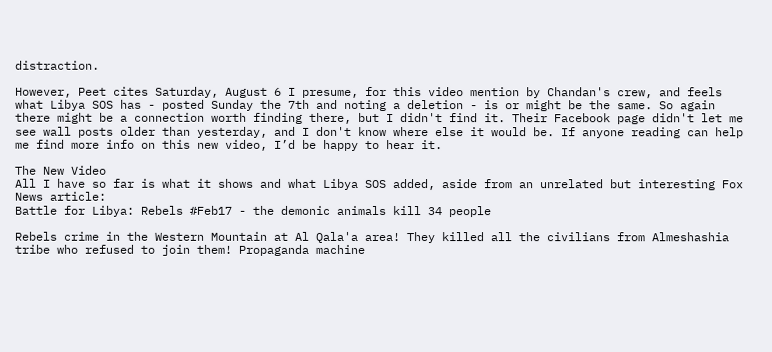distraction.

However, Peet cites Saturday, August 6 I presume, for this video mention by Chandan's crew, and feels what Libya SOS has - posted Sunday the 7th and noting a deletion - is or might be the same. So again there might be a connection worth finding there, but I didn't find it. Their Facebook page didn't let me see wall posts older than yesterday, and I don't know where else it would be. If anyone reading can help me find more info on this new video, I’d be happy to hear it.

The New Video
All I have so far is what it shows and what Libya SOS added, aside from an unrelated but interesting Fox News article:
Battle for Libya: Rebels #Feb17 - the demonic animals kill 34 people

Rebels crime in the Western Mountain at Al Qala'a area! They killed all the civilians from Almeshashia tribe who refused to join them! Propaganda machine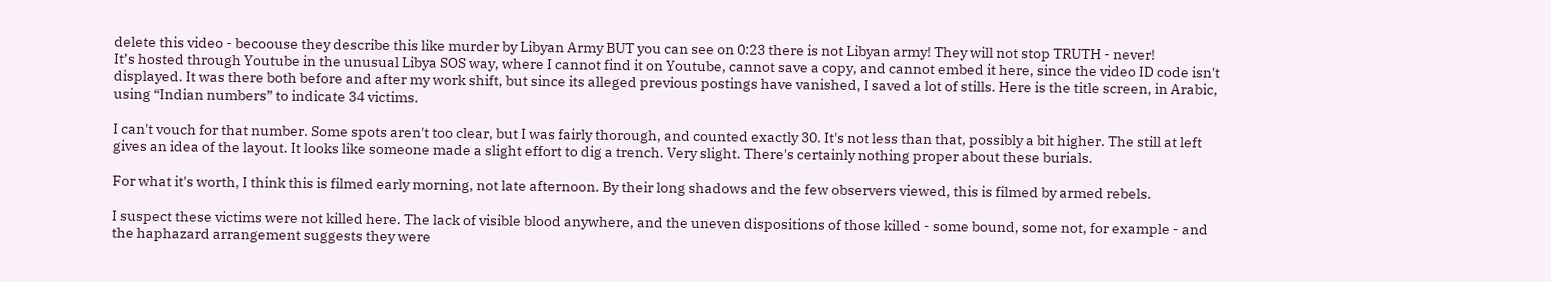delete this video - becoouse they describe this like murder by Libyan Army BUT you can see on 0:23 there is not Libyan army! They will not stop TRUTH - never!
It’s hosted through Youtube in the unusual Libya SOS way, where I cannot find it on Youtube, cannot save a copy, and cannot embed it here, since the video ID code isn't displayed. It was there both before and after my work shift, but since its alleged previous postings have vanished, I saved a lot of stills. Here is the title screen, in Arabic, using “Indian numbers” to indicate 34 victims.

I can't vouch for that number. Some spots aren't too clear, but I was fairly thorough, and counted exactly 30. It's not less than that, possibly a bit higher. The still at left gives an idea of the layout. It looks like someone made a slight effort to dig a trench. Very slight. There's certainly nothing proper about these burials.

For what it's worth, I think this is filmed early morning, not late afternoon. By their long shadows and the few observers viewed, this is filmed by armed rebels.

I suspect these victims were not killed here. The lack of visible blood anywhere, and the uneven dispositions of those killed - some bound, some not, for example - and the haphazard arrangement suggests they were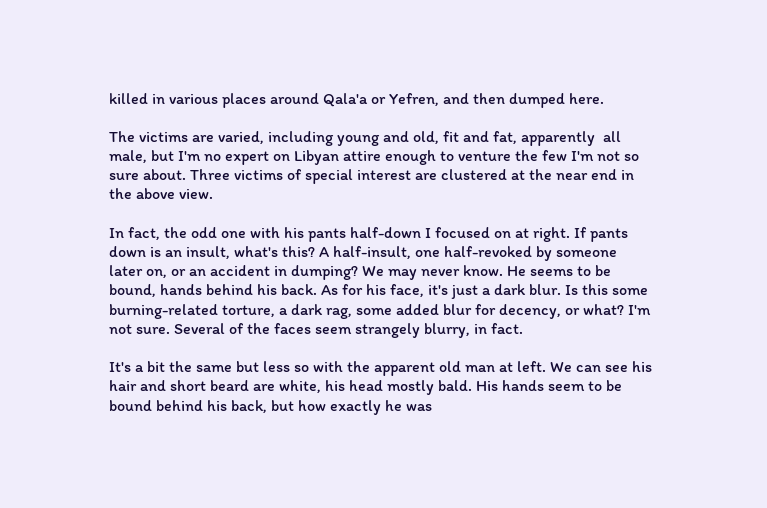killed in various places around Qala'a or Yefren, and then dumped here.

The victims are varied, including young and old, fit and fat, apparently  all male, but I'm no expert on Libyan attire enough to venture the few I'm not so sure about. Three victims of special interest are clustered at the near end in the above view.

In fact, the odd one with his pants half-down I focused on at right. If pants down is an insult, what's this? A half-insult, one half-revoked by someone later on, or an accident in dumping? We may never know. He seems to be bound, hands behind his back. As for his face, it's just a dark blur. Is this some burning-related torture, a dark rag, some added blur for decency, or what? I'm not sure. Several of the faces seem strangely blurry, in fact.

It's a bit the same but less so with the apparent old man at left. We can see his hair and short beard are white, his head mostly bald. His hands seem to be bound behind his back, but how exactly he was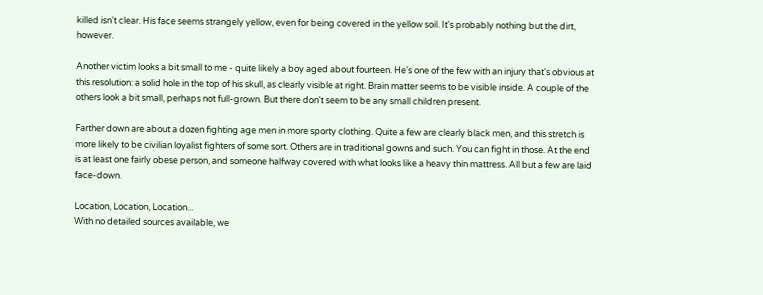killed isn't clear. His face seems strangely yellow, even for being covered in the yellow soil. It's probably nothing but the dirt, however.

Another victim looks a bit small to me - quite likely a boy aged about fourteen. He's one of the few with an injury that's obvious at this resolution: a solid hole in the top of his skull, as clearly visible at right. Brain matter seems to be visible inside. A couple of the others look a bit small, perhaps not full-grown. But there don't seem to be any small children present.

Farther down are about a dozen fighting age men in more sporty clothing. Quite a few are clearly black men, and this stretch is more likely to be civilian loyalist fighters of some sort. Others are in traditional gowns and such. You can fight in those. At the end is at least one fairly obese person, and someone halfway covered with what looks like a heavy thin mattress. All but a few are laid face-down.

Location, Location, Location...
With no detailed sources available, we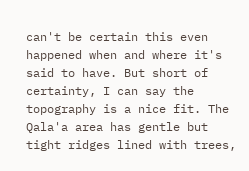can't be certain this even happened when and where it's said to have. But short of certainty, I can say the topography is a nice fit. The Qala'a area has gentle but tight ridges lined with trees,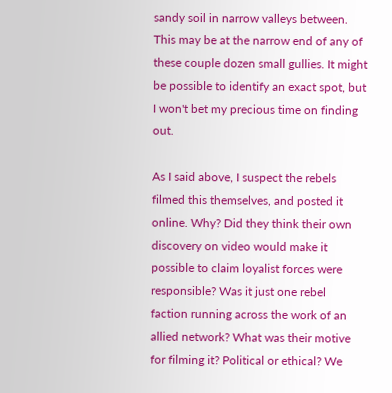sandy soil in narrow valleys between. This may be at the narrow end of any of these couple dozen small gullies. It might be possible to identify an exact spot, but I won't bet my precious time on finding out.

As I said above, I suspect the rebels filmed this themselves, and posted it online. Why? Did they think their own discovery on video would make it possible to claim loyalist forces were responsible? Was it just one rebel faction running across the work of an allied network? What was their motive for filming it? Political or ethical? We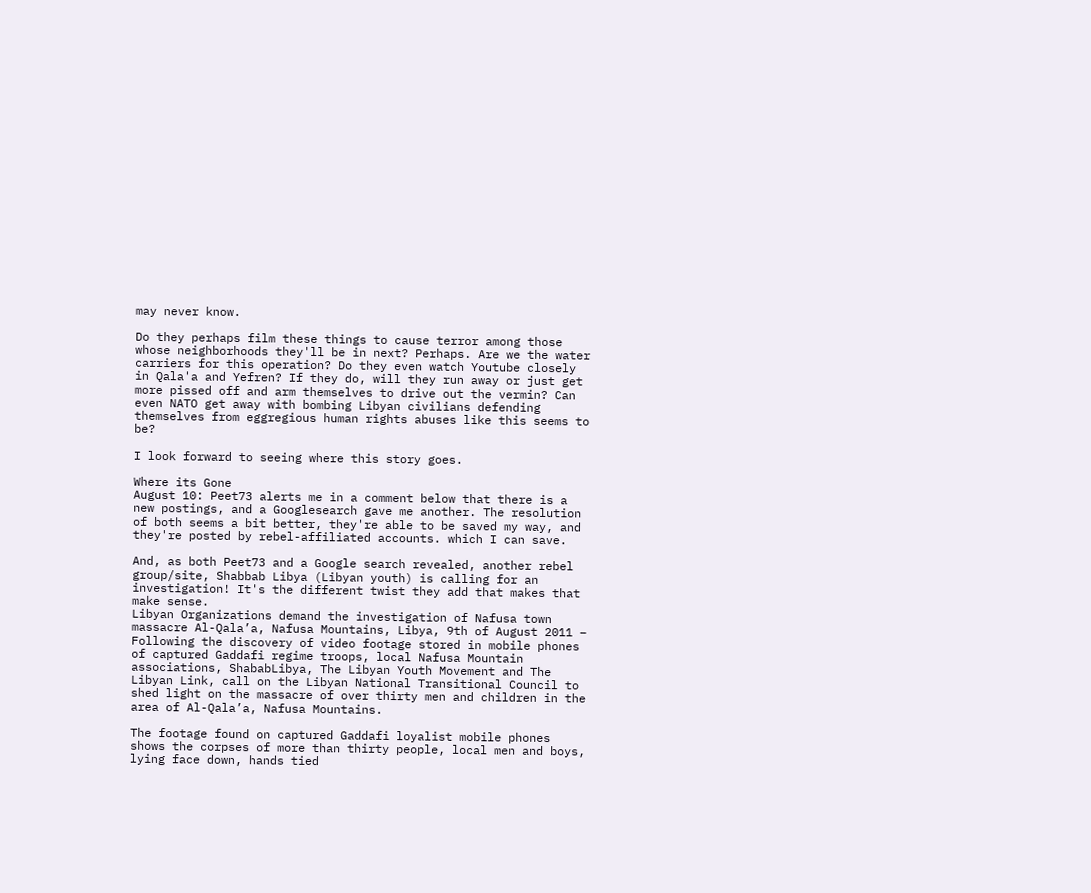may never know.

Do they perhaps film these things to cause terror among those whose neighborhoods they'll be in next? Perhaps. Are we the water carriers for this operation? Do they even watch Youtube closely in Qala'a and Yefren? If they do, will they run away or just get more pissed off and arm themselves to drive out the vermin? Can even NATO get away with bombing Libyan civilians defending themselves from eggregious human rights abuses like this seems to be?

I look forward to seeing where this story goes.

Where its Gone
August 10: Peet73 alerts me in a comment below that there is a new postings, and a Googlesearch gave me another. The resolution of both seems a bit better, they're able to be saved my way, and they're posted by rebel-affiliated accounts. which I can save.

And, as both Peet73 and a Google search revealed, another rebel group/site, Shabbab Libya (Libyan youth) is calling for an investigation! It's the different twist they add that makes that make sense.
Libyan Organizations demand the investigation of Nafusa town massacre Al-Qala’a, Nafusa Mountains, Libya, 9th of August 2011 – Following the discovery of video footage stored in mobile phones of captured Gaddafi regime troops, local Nafusa Mountain associations, ShababLibya, The Libyan Youth Movement and The Libyan Link, call on the Libyan National Transitional Council to shed light on the massacre of over thirty men and children in the area of Al-Qala’a, Nafusa Mountains.

The footage found on captured Gaddafi loyalist mobile phones shows the corpses of more than thirty people, local men and boys, lying face down, hands tied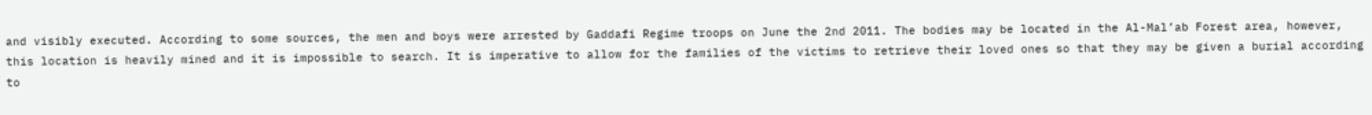and visibly executed. According to some sources, the men and boys were arrested by Gaddafi Regime troops on June the 2nd 2011. The bodies may be located in the Al-Mal’ab Forest area, however, this location is heavily mined and it is impossible to search. It is imperative to allow for the families of the victims to retrieve their loved ones so that they may be given a burial according to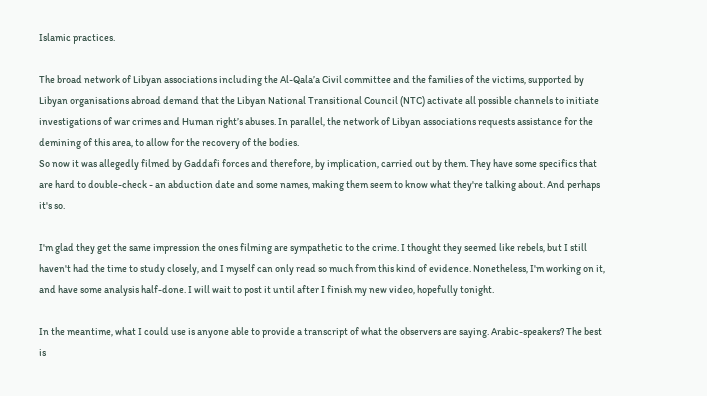Islamic practices.

The broad network of Libyan associations including the Al-Qala’a Civil committee and the families of the victims, supported by Libyan organisations abroad demand that the Libyan National Transitional Council (NTC) activate all possible channels to initiate investigations of war crimes and Human right’s abuses. In parallel, the network of Libyan associations requests assistance for the demining of this area, to allow for the recovery of the bodies.
So now it was allegedly filmed by Gaddafi forces and therefore, by implication, carried out by them. They have some specifics that are hard to double-check - an abduction date and some names, making them seem to know what they're talking about. And perhaps it's so.

I'm glad they get the same impression the ones filming are sympathetic to the crime. I thought they seemed like rebels, but I still haven't had the time to study closely, and I myself can only read so much from this kind of evidence. Nonetheless, I'm working on it, and have some analysis half-done. I will wait to post it until after I finish my new video, hopefully tonight.

In the meantime, what I could use is anyone able to provide a transcript of what the observers are saying. Arabic-speakers? The best is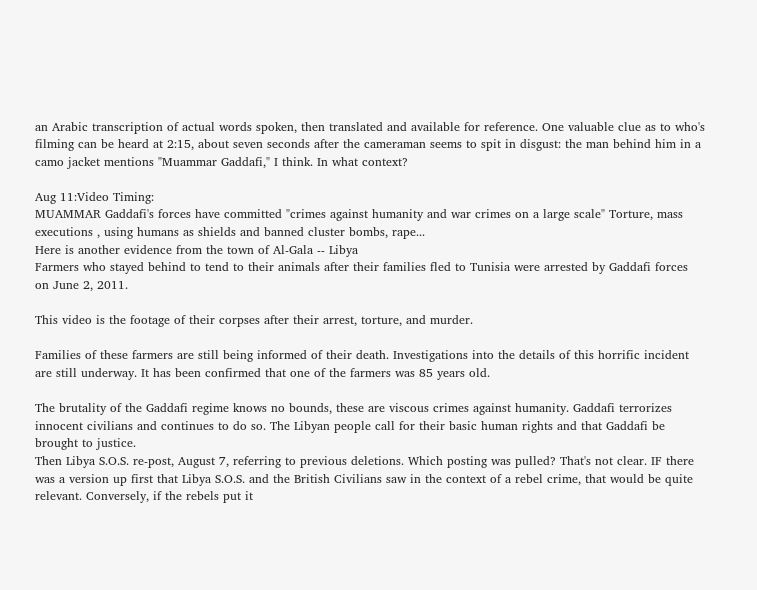an Arabic transcription of actual words spoken, then translated and available for reference. One valuable clue as to who's filming can be heard at 2:15, about seven seconds after the cameraman seems to spit in disgust: the man behind him in a camo jacket mentions "Muammar Gaddafi," I think. In what context?

Aug 11:Video Timing:
MUAMMAR Gaddafi's forces have committed "crimes against humanity and war crimes on a large scale" Torture, mass executions , using humans as shields and banned cluster bombs, rape...
Here is another evidence from the town of Al-Gala -- Libya
Farmers who stayed behind to tend to their animals after their families fled to Tunisia were arrested by Gaddafi forces on June 2, 2011.

This video is the footage of their corpses after their arrest, torture, and murder.

Families of these farmers are still being informed of their death. Investigations into the details of this horrific incident are still underway. It has been confirmed that one of the farmers was 85 years old.

The brutality of the Gaddafi regime knows no bounds, these are viscous crimes against humanity. Gaddafi terrorizes innocent civilians and continues to do so. The Libyan people call for their basic human rights and that Gaddafi be brought to justice.
Then Libya S.O.S. re-post, August 7, referring to previous deletions. Which posting was pulled? That's not clear. IF there was a version up first that Libya S.O.S. and the British Civilians saw in the context of a rebel crime, that would be quite relevant. Conversely, if the rebels put it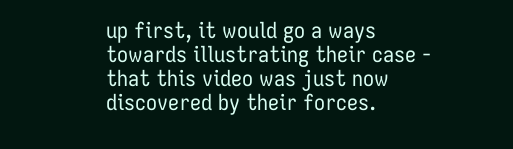up first, it would go a ways towards illustrating their case - that this video was just now discovered by their forces.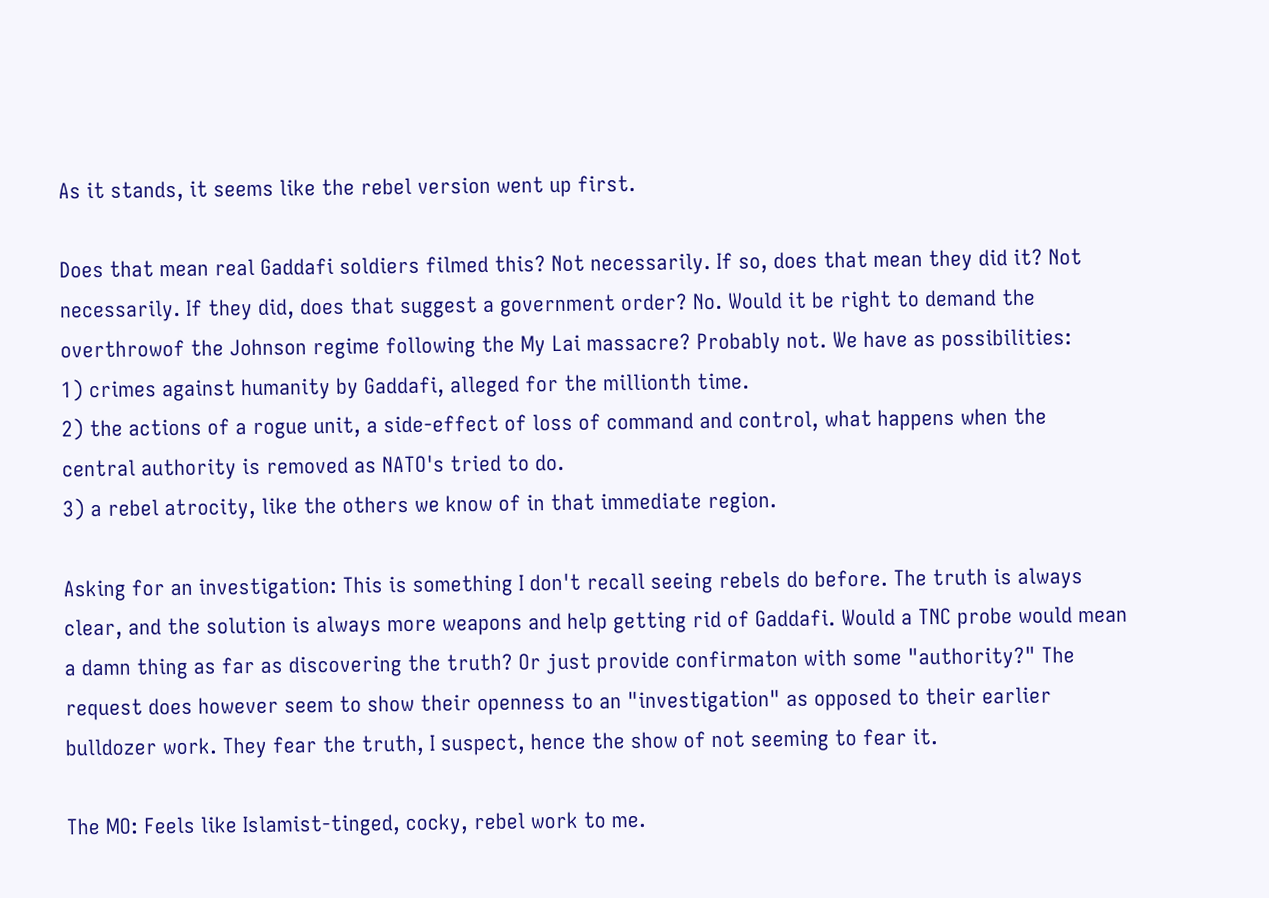As it stands, it seems like the rebel version went up first.

Does that mean real Gaddafi soldiers filmed this? Not necessarily. If so, does that mean they did it? Not necessarily. If they did, does that suggest a government order? No. Would it be right to demand the overthrowof the Johnson regime following the My Lai massacre? Probably not. We have as possibilities:
1) crimes against humanity by Gaddafi, alleged for the millionth time.
2) the actions of a rogue unit, a side-effect of loss of command and control, what happens when the central authority is removed as NATO's tried to do.
3) a rebel atrocity, like the others we know of in that immediate region.

Asking for an investigation: This is something I don't recall seeing rebels do before. The truth is always clear, and the solution is always more weapons and help getting rid of Gaddafi. Would a TNC probe would mean a damn thing as far as discovering the truth? Or just provide confirmaton with some "authority?" The request does however seem to show their openness to an "investigation" as opposed to their earlier bulldozer work. They fear the truth, I suspect, hence the show of not seeming to fear it.

The MO: Feels like Islamist-tinged, cocky, rebel work to me.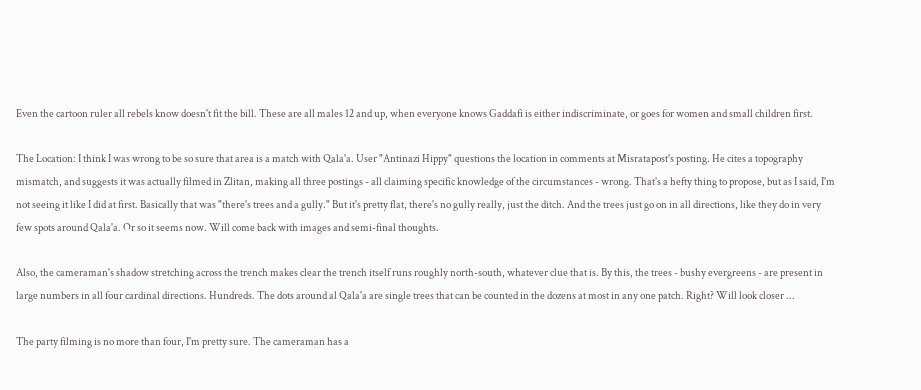Even the cartoon ruler all rebels know doesn't fit the bill. These are all males 12 and up, when everyone knows Gaddafi is either indiscriminate, or goes for women and small children first.

The Location: I think I was wrong to be so sure that area is a match with Qala'a. User "Antinazi Hippy" questions the location in comments at Misratapost's posting. He cites a topography mismatch, and suggests it was actually filmed in Zlitan, making all three postings - all claiming specific knowledge of the circumstances - wrong. That's a hefty thing to propose, but as I said, I'm not seeing it like I did at first. Basically that was "there's trees and a gully." But it's pretty flat, there's no gully really, just the ditch. And the trees just go on in all directions, like they do in very few spots around Qala'a. Or so it seems now. Will come back with images and semi-final thoughts.

Also, the cameraman's shadow stretching across the trench makes clear the trench itself runs roughly north-south, whatever clue that is. By this, the trees - bushy evergreens - are present in large numbers in all four cardinal directions. Hundreds. The dots around al Qala'a are single trees that can be counted in the dozens at most in any one patch. Right? Will look closer ...

The party filming is no more than four, I'm pretty sure. The cameraman has a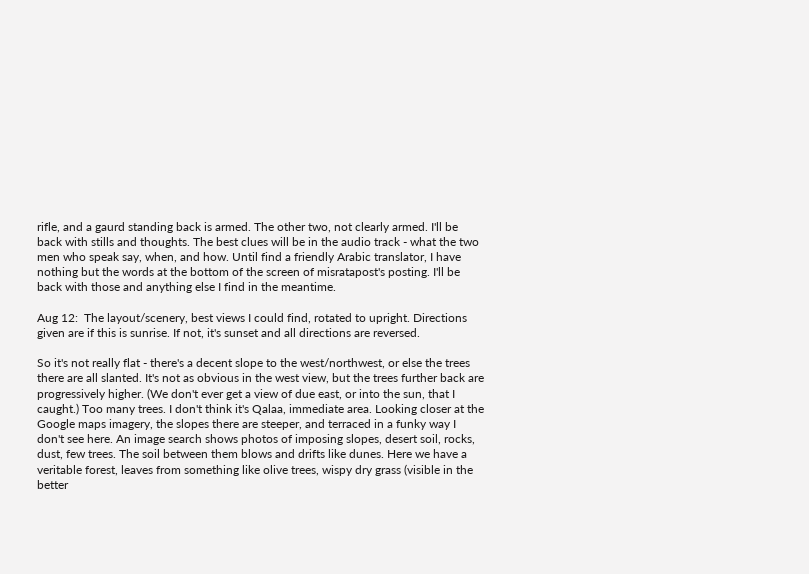rifle, and a gaurd standing back is armed. The other two, not clearly armed. I'll be back with stills and thoughts. The best clues will be in the audio track - what the two men who speak say, when, and how. Until find a friendly Arabic translator, I have nothing but the words at the bottom of the screen of misratapost's posting. I'll be back with those and anything else I find in the meantime.

Aug 12:  The layout/scenery, best views I could find, rotated to upright. Directions given are if this is sunrise. If not, it's sunset and all directions are reversed.

So it's not really flat - there's a decent slope to the west/northwest, or else the trees there are all slanted. It's not as obvious in the west view, but the trees further back are progressively higher. (We don't ever get a view of due east, or into the sun, that I caught.) Too many trees. I don't think it's Qalaa, immediate area. Looking closer at the Google maps imagery, the slopes there are steeper, and terraced in a funky way I don't see here. An image search shows photos of imposing slopes, desert soil, rocks, dust, few trees. The soil between them blows and drifts like dunes. Here we have a veritable forest, leaves from something like olive trees, wispy dry grass (visible in the better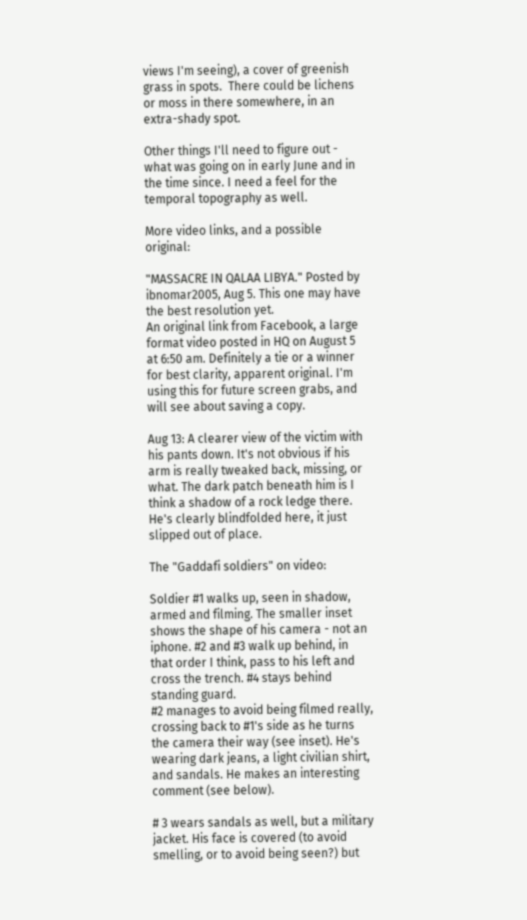views I'm seeing), a cover of greenish grass in spots.  There could be lichens or moss in there somewhere, in an extra-shady spot.

Other things I'll need to figure out - what was going on in early June and in the time since. I need a feel for the temporal topography as well.

More video links, and a possible original:

"MASSACRE IN QALAA LIBYA." Posted by ibnomar2005, Aug 5. This one may have the best resolution yet.
An original link from Facebook, a large format video posted in HQ on August 5 at 6:50 am. Definitely a tie or a winner for best clarity, apparent original. I'm using this for future screen grabs, and will see about saving a copy.

Aug 13: A clearer view of the victim with his pants down. It's not obvious if his arm is really tweaked back, missing, or what. The dark patch beneath him is I think a shadow of a rock ledge there. He's clearly blindfolded here, it just slipped out of place.

The "Gaddafi soldiers" on video:

Soldier #1 walks up, seen in shadow, armed and filming. The smaller inset shows the shape of his camera - not an iphone. #2 and #3 walk up behind, in that order I think, pass to his left and cross the trench. #4 stays behind standing guard.
#2 manages to avoid being filmed really, crossing back to #1's side as he turns the camera their way (see inset). He's wearing dark jeans, a light civilian shirt, and sandals. He makes an interesting comment (see below).

# 3 wears sandals as well, but a military jacket. His face is covered (to avoid smelling, or to avoid being seen?) but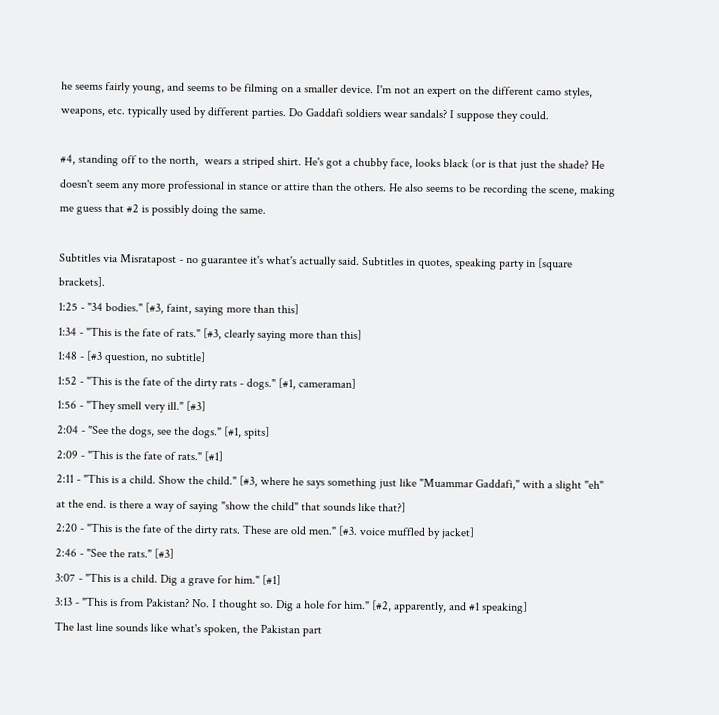he seems fairly young, and seems to be filming on a smaller device. I'm not an expert on the different camo styles, weapons, etc. typically used by different parties. Do Gaddafi soldiers wear sandals? I suppose they could.

#4, standing off to the north,  wears a striped shirt. He's got a chubby face, looks black (or is that just the shade? He doesn't seem any more professional in stance or attire than the others. He also seems to be recording the scene, making me guess that #2 is possibly doing the same.

Subtitles via Misratapost - no guarantee it's what's actually said. Subtitles in quotes, speaking party in [square brackets].
1:25 - "34 bodies." [#3, faint, saying more than this]
1:34 - "This is the fate of rats." [#3, clearly saying more than this]
1:48 - [#3 question, no subtitle]
1:52 - "This is the fate of the dirty rats - dogs." [#1, cameraman]
1:56 - "They smell very ill." [#3]
2:04 - "See the dogs, see the dogs." [#1, spits]
2:09 - "This is the fate of rats." [#1]
2:11 - "This is a child. Show the child." [#3, where he says something just like "Muammar Gaddafi," with a slight "eh" at the end. is there a way of saying "show the child" that sounds like that?]
2:20 - "This is the fate of the dirty rats. These are old men." [#3. voice muffled by jacket]
2:46 - "See the rats." [#3]
3:07 - "This is a child. Dig a grave for him." [#1]
3:13 - "This is from Pakistan? No. I thought so. Dig a hole for him." [#2, apparently, and #1 speaking]
The last line sounds like what's spoken, the Pakistan part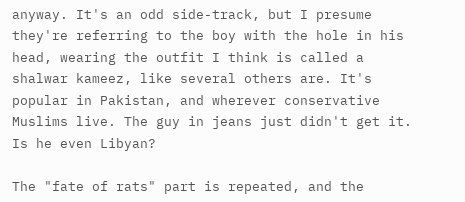anyway. It's an odd side-track, but I presume they're referring to the boy with the hole in his head, wearing the outfit I think is called a shalwar kameez, like several others are. It's popular in Pakistan, and wherever conservative Muslims live. The guy in jeans just didn't get it. Is he even Libyan?

The "fate of rats" part is repeated, and the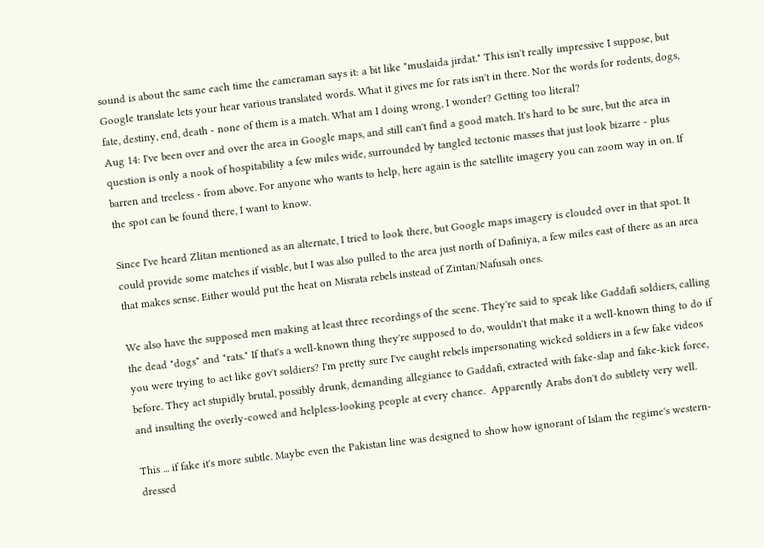sound is about the same each time the cameraman says it: a bit like "muslaida jirdat." This isn't really impressive I suppose, but Google translate lets your hear various translated words. What it gives me for rats isn't in there. Nor the words for rodents, dogs, fate, destiny, end, death - none of them is a match. What am I doing wrong, I wonder? Getting too literal?
Aug 14: I've been over and over the area in Google maps, and still can't find a good match. It's hard to be sure, but the area in question is only a nook of hospitability a few miles wide, surrounded by tangled tectonic masses that just look bizarre - plus barren and treeless - from above. For anyone who wants to help, here again is the satellite imagery you can zoom way in on. If the spot can be found there, I want to know.

Since I've heard Zlitan mentioned as an alternate, I tried to look there, but Google maps imagery is clouded over in that spot. It could provide some matches if visible, but I was also pulled to the area just north of Dafiniya, a few miles east of there as an area that makes sense. Either would put the heat on Misrata rebels instead of Zintan/Nafusah ones.

We also have the supposed men making at least three recordings of the scene. They're said to speak like Gaddafi soldiers, calling the dead "dogs" and "rats." If that's a well-known thing they're supposed to do, wouldn't that make it a well-known thing to do if you were trying to act like gov't soldiers? I'm pretty sure I've caught rebels impersonating wicked soldiers in a few fake videos before. They act stupidly brutal, possibly drunk, demanding allegiance to Gaddafi, extracted with fake-slap and fake-kick force, and insulting the overly-cowed and helpless-looking people at every chance.  Apparently Arabs don't do subtlety very well.

This ... if fake it's more subtle. Maybe even the Pakistan line was designed to show how ignorant of Islam the regime's western-dressed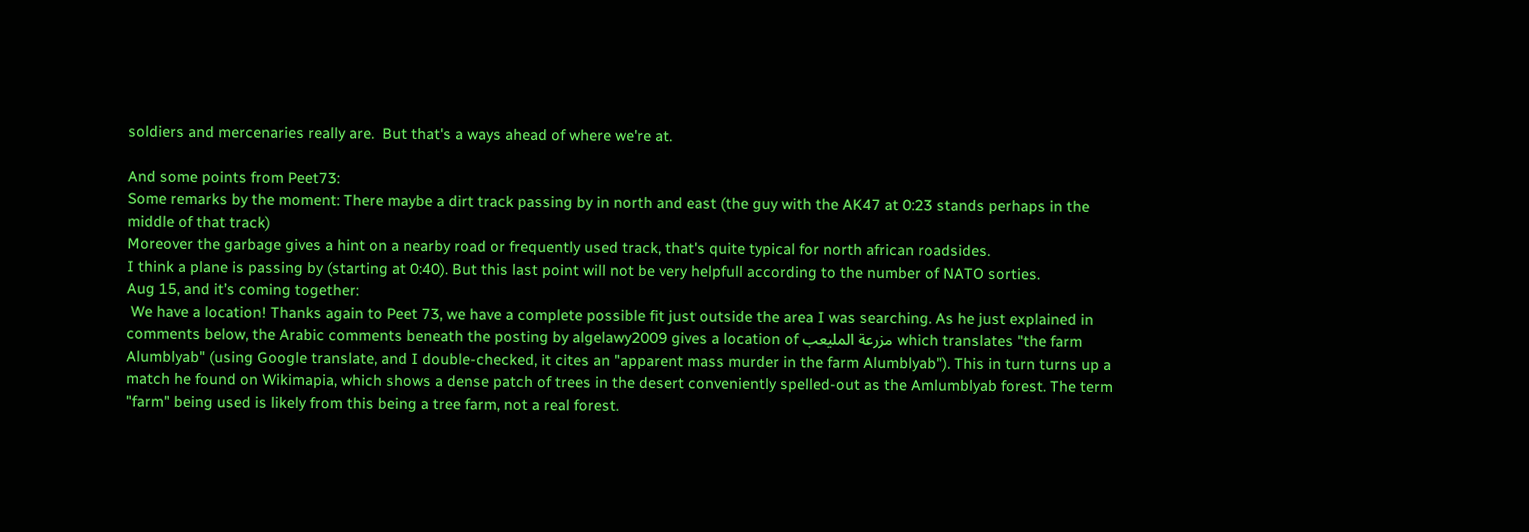soldiers and mercenaries really are.  But that's a ways ahead of where we're at.

And some points from Peet73:
Some remarks by the moment: There maybe a dirt track passing by in north and east (the guy with the AK47 at 0:23 stands perhaps in the middle of that track)
Moreover the garbage gives a hint on a nearby road or frequently used track, that's quite typical for north african roadsides.
I think a plane is passing by (starting at 0:40). But this last point will not be very helpfull according to the number of NATO sorties.
Aug 15, and it’s coming together:
 We have a location! Thanks again to Peet 73, we have a complete possible fit just outside the area I was searching. As he just explained in comments below, the Arabic comments beneath the posting by algelawy2009 gives a location of مزرعة المليعب which translates "the farm Alumblyab" (using Google translate, and I double-checked, it cites an "apparent mass murder in the farm Alumblyab"). This in turn turns up a match he found on Wikimapia, which shows a dense patch of trees in the desert conveniently spelled-out as the Amlumblyab forest. The term "farm" being used is likely from this being a tree farm, not a real forest.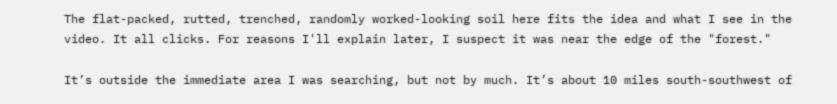The flat-packed, rutted, trenched, randomly worked-looking soil here fits the idea and what I see in the video. It all clicks. For reasons I'll explain later, I suspect it was near the edge of the "forest."

It’s outside the immediate area I was searching, but not by much. It’s about 10 miles south-southwest of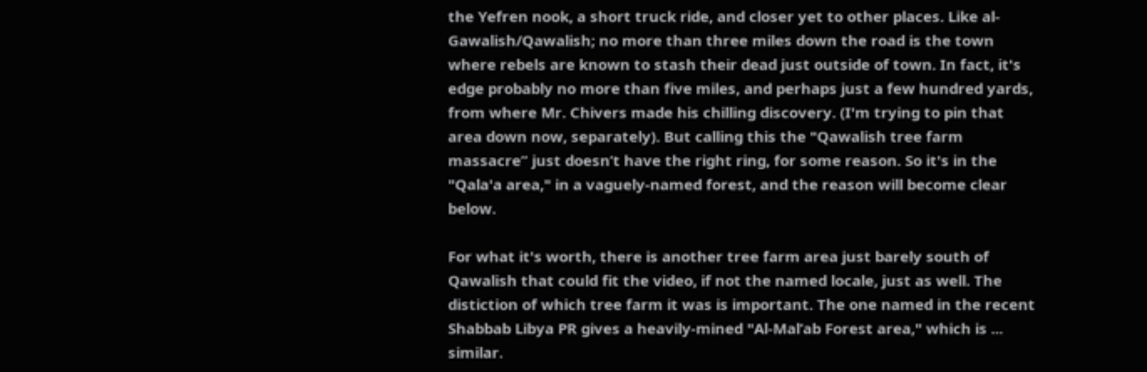the Yefren nook, a short truck ride, and closer yet to other places. Like al-Gawalish/Qawalish; no more than three miles down the road is the town where rebels are known to stash their dead just outside of town. In fact, it's edge probably no more than five miles, and perhaps just a few hundred yards, from where Mr. Chivers made his chilling discovery. (I'm trying to pin that area down now, separately). But calling this the "Qawalish tree farm massacre” just doesn’t have the right ring, for some reason. So it's in the "Qala'a area," in a vaguely-named forest, and the reason will become clear below.

For what it's worth, there is another tree farm area just barely south of Qawalish that could fit the video, if not the named locale, just as well. The distiction of which tree farm it was is important. The one named in the recent Shabbab Libya PR gives a heavily-mined "Al-Mal’ab Forest area," which is ... similar.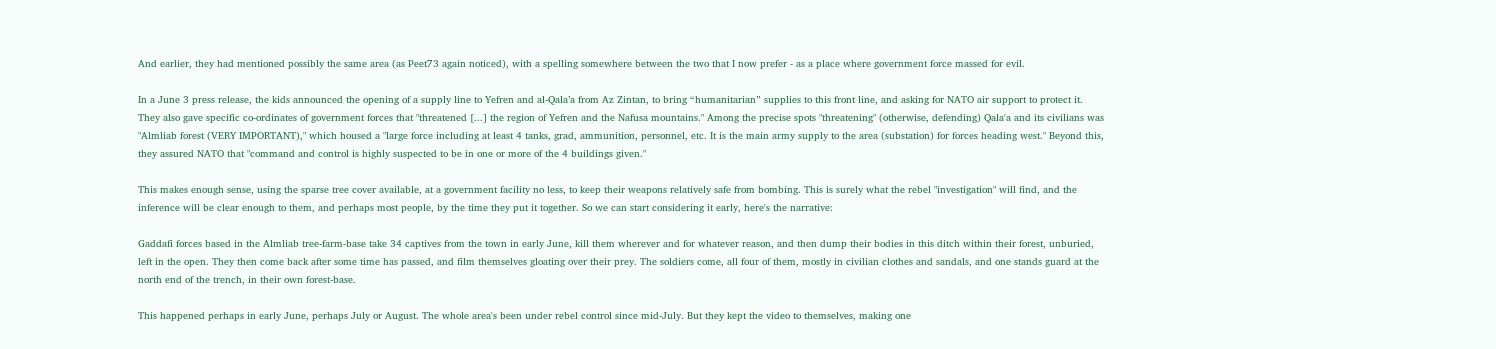And earlier, they had mentioned possibly the same area (as Peet73 again noticed), with a spelling somewhere between the two that I now prefer - as a place where government force massed for evil.

In a June 3 press release, the kids announced the opening of a supply line to Yefren and al-Qala’a from Az Zintan, to bring “humanitarian” supplies to this front line, and asking for NATO air support to protect it. They also gave specific co-ordinates of government forces that "threatened [...] the region of Yefren and the Nafusa mountains." Among the precise spots "threatening" (otherwise, defending) Qala'a and its civilians was "Almliab forest (VERY IMPORTANT)," which housed a "large force including at least 4 tanks, grad, ammunition, personnel, etc. It is the main army supply to the area (substation) for forces heading west." Beyond this, they assured NATO that "command and control is highly suspected to be in one or more of the 4 buildings given."

This makes enough sense, using the sparse tree cover available, at a government facility no less, to keep their weapons relatively safe from bombing. This is surely what the rebel "investigation" will find, and the inference will be clear enough to them, and perhaps most people, by the time they put it together. So we can start considering it early, here's the narrative:

Gaddafi forces based in the Almliab tree-farm-base take 34 captives from the town in early June, kill them wherever and for whatever reason, and then dump their bodies in this ditch within their forest, unburied, left in the open. They then come back after some time has passed, and film themselves gloating over their prey. The soldiers come, all four of them, mostly in civilian clothes and sandals, and one stands guard at the north end of the trench, in their own forest-base.

This happened perhaps in early June, perhaps July or August. The whole area's been under rebel control since mid-July. But they kept the video to themselves, making one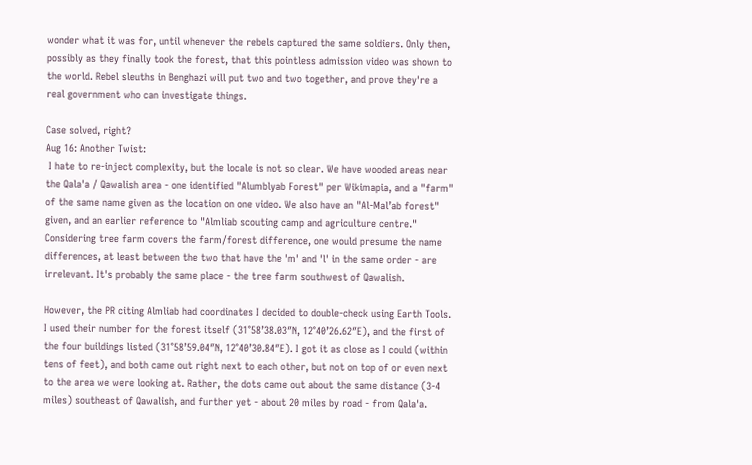wonder what it was for, until whenever the rebels captured the same soldiers. Only then, possibly as they finally took the forest, that this pointless admission video was shown to the world. Rebel sleuths in Benghazi will put two and two together, and prove they're a real government who can investigate things.

Case solved, right?
Aug 16: Another Twist:
 I hate to re-inject complexity, but the locale is not so clear. We have wooded areas near the Qala'a / Qawalish area - one identified "Alumblyab Forest" per Wikimapia, and a "farm" of the same name given as the location on one video. We also have an "Al-Mal’ab forest" given, and an earlier reference to "Almliab scouting camp and agriculture centre." Considering tree farm covers the farm/forest difference, one would presume the name differences, at least between the two that have the 'm' and 'l' in the same order - are irrelevant. It's probably the same place - the tree farm southwest of Qawalish.

However, the PR citing Almliab had coordinates I decided to double-check using Earth Tools. I used their number for the forest itself (31°58’38.03″N, 12°40’26.62″E), and the first of the four buildings listed (31°58’59.04″N, 12°40’30.84″E). I got it as close as I could (within tens of feet), and both came out right next to each other, but not on top of or even next to the area we were looking at. Rather, the dots came out about the same distance (3-4 miles) southeast of Qawalish, and further yet - about 20 miles by road - from Qala'a.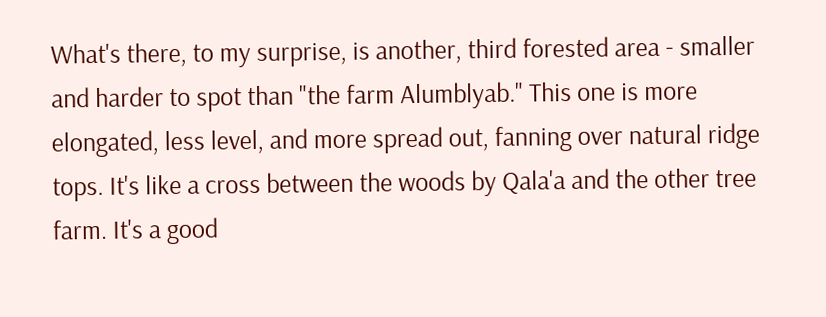What's there, to my surprise, is another, third forested area - smaller and harder to spot than "the farm Alumblyab." This one is more elongated, less level, and more spread out, fanning over natural ridge tops. It's like a cross between the woods by Qala'a and the other tree farm. It's a good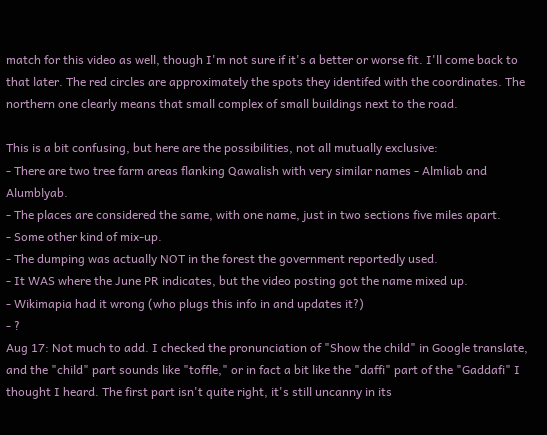match for this video as well, though I'm not sure if it's a better or worse fit. I'll come back to that later. The red circles are approximately the spots they identifed with the coordinates. The northern one clearly means that small complex of small buildings next to the road.

This is a bit confusing, but here are the possibilities, not all mutually exclusive:
- There are two tree farm areas flanking Qawalish with very similar names - Almliab and Alumblyab.
- The places are considered the same, with one name, just in two sections five miles apart.
- Some other kind of mix-up.
- The dumping was actually NOT in the forest the government reportedly used.
- It WAS where the June PR indicates, but the video posting got the name mixed up.
- Wikimapia had it wrong (who plugs this info in and updates it?)
- ?
Aug 17: Not much to add. I checked the pronunciation of "Show the child" in Google translate, and the "child" part sounds like "toffle," or in fact a bit like the "daffi" part of the "Gaddafi" I thought I heard. The first part isn't quite right, it's still uncanny in its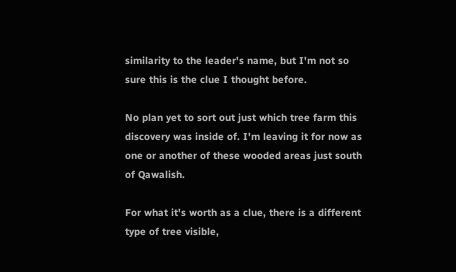similarity to the leader's name, but I'm not so sure this is the clue I thought before.

No plan yet to sort out just which tree farm this discovery was inside of. I'm leaving it for now as one or another of these wooded areas just south of Qawalish.

For what it's worth as a clue, there is a different type of tree visible,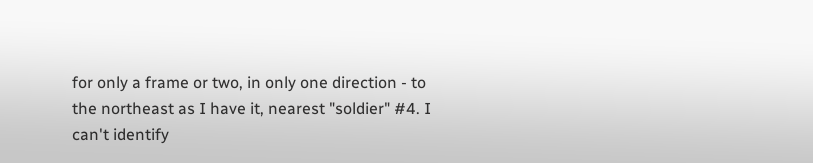for only a frame or two, in only one direction - to the northeast as I have it, nearest "soldier" #4. I can't identify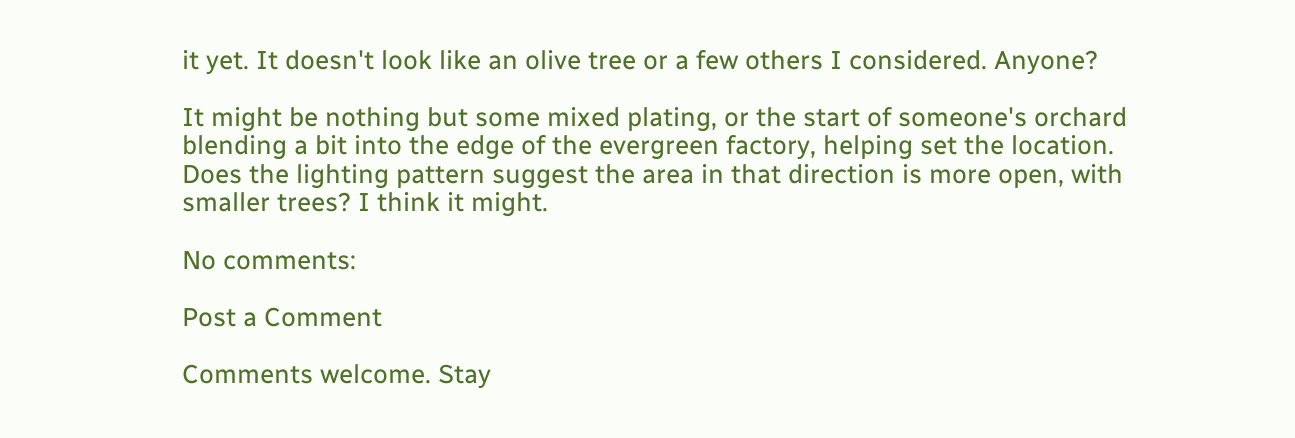it yet. It doesn't look like an olive tree or a few others I considered. Anyone?

It might be nothing but some mixed plating, or the start of someone's orchard blending a bit into the edge of the evergreen factory, helping set the location. Does the lighting pattern suggest the area in that direction is more open, with smaller trees? I think it might.

No comments:

Post a Comment

Comments welcome. Stay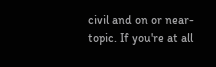civil and on or near-topic. If you're at all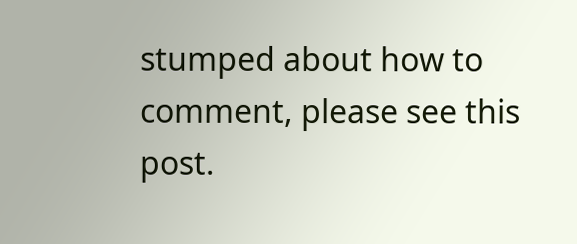stumped about how to comment, please see this post.